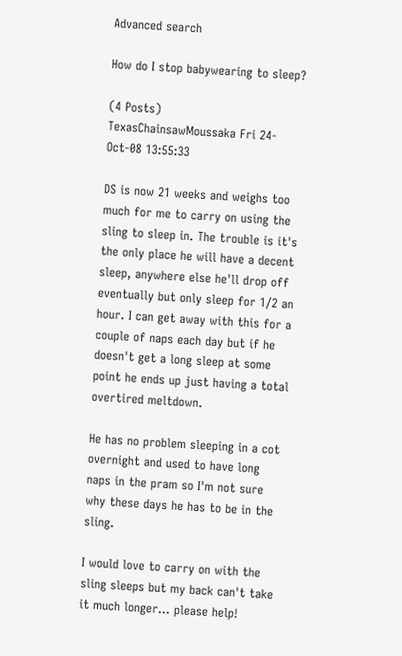Advanced search

How do I stop babywearing to sleep?

(4 Posts)
TexasChainsawMoussaka Fri 24-Oct-08 13:55:33

DS is now 21 weeks and weighs too much for me to carry on using the sling to sleep in. The trouble is it's the only place he will have a decent sleep, anywhere else he'll drop off eventually but only sleep for 1/2 an hour. I can get away with this for a couple of naps each day but if he doesn't get a long sleep at some point he ends up just having a total overtired meltdown.

He has no problem sleeping in a cot overnight and used to have long naps in the pram so I'm not sure why these days he has to be in the sling.

I would love to carry on with the sling sleeps but my back can't take it much longer... please help!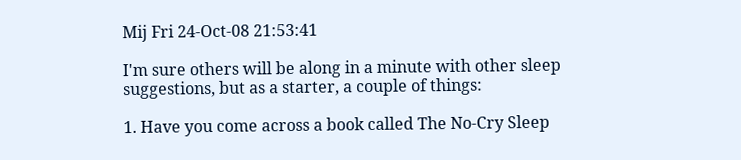Mij Fri 24-Oct-08 21:53:41

I'm sure others will be along in a minute with other sleep suggestions, but as a starter, a couple of things:

1. Have you come across a book called The No-Cry Sleep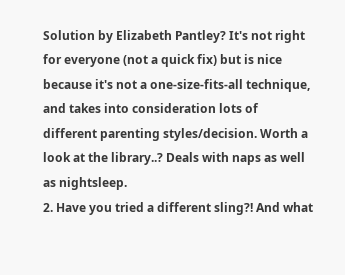Solution by Elizabeth Pantley? It's not right for everyone (not a quick fix) but is nice because it's not a one-size-fits-all technique, and takes into consideration lots of different parenting styles/decision. Worth a look at the library..? Deals with naps as well as nightsleep.
2. Have you tried a different sling?! And what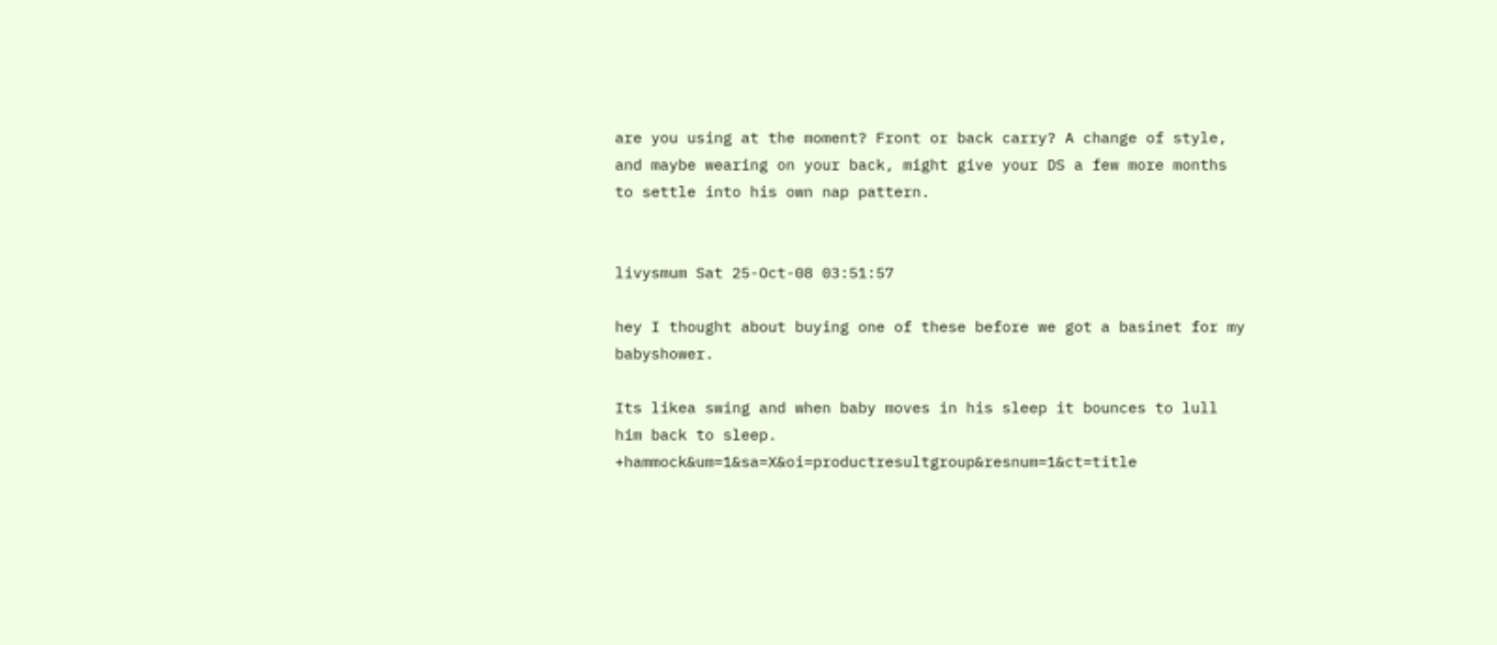are you using at the moment? Front or back carry? A change of style, and maybe wearing on your back, might give your DS a few more months to settle into his own nap pattern.


livysmum Sat 25-Oct-08 03:51:57

hey I thought about buying one of these before we got a basinet for my babyshower.

Its likea swing and when baby moves in his sleep it bounces to lull him back to sleep. +hammock&um=1&sa=X&oi=productresultgroup&resnum=1&ct=title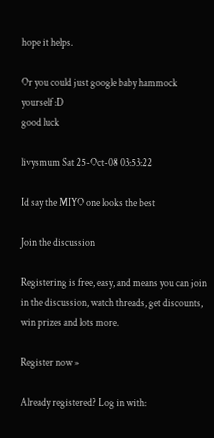hope it helps.

Or you could just google baby hammock yourself :D
good luck

livysmum Sat 25-Oct-08 03:53:22

Id say the MIYO one looks the best

Join the discussion

Registering is free, easy, and means you can join in the discussion, watch threads, get discounts, win prizes and lots more.

Register now »

Already registered? Log in with: